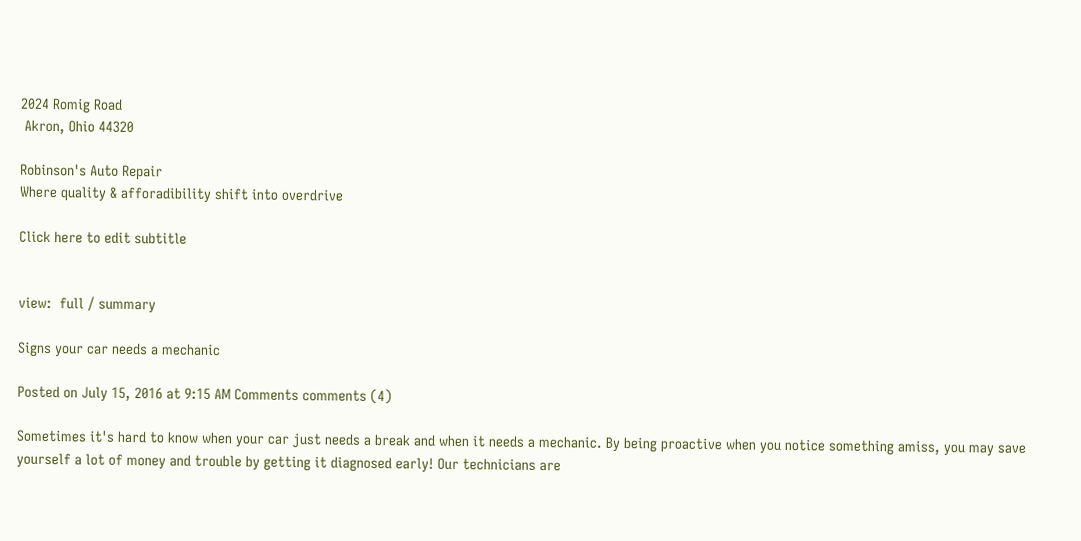2024 Romig Road
 Akron, Ohio 44320

Robinson's Auto Repair
Where quality & afforadibility shift into overdrive

Click here to edit subtitle


view:  full / summary

Signs your car needs a mechanic

Posted on July 15, 2016 at 9:15 AM Comments comments (4)

Sometimes it's hard to know when your car just needs a break and when it needs a mechanic. By being proactive when you notice something amiss, you may save yourself a lot of money and trouble by getting it diagnosed early! Our technicians are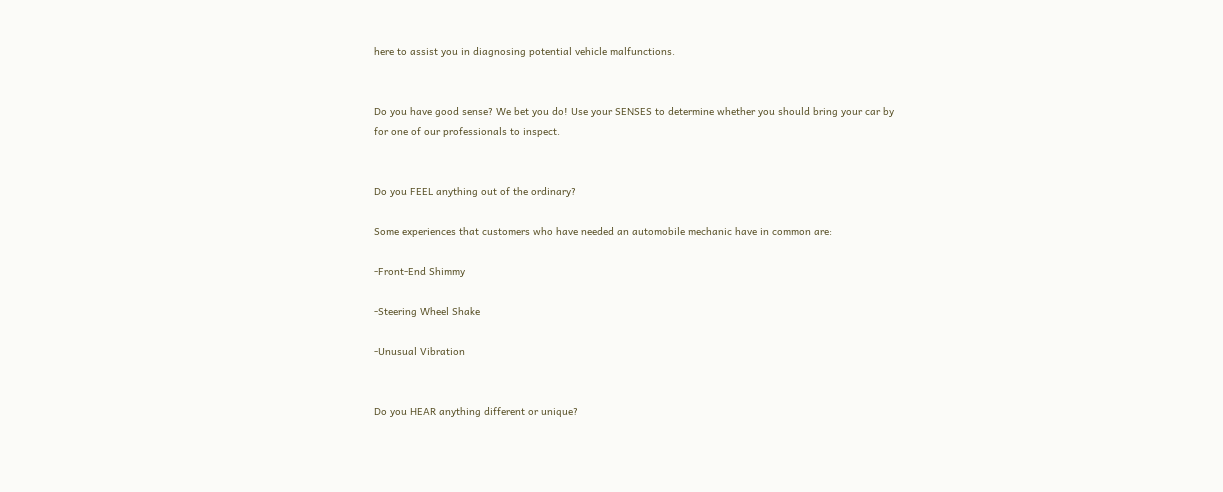here to assist you in diagnosing potential vehicle malfunctions.


Do you have good sense? We bet you do! Use your SENSES to determine whether you should bring your car by for one of our professionals to inspect.


Do you FEEL anything out of the ordinary?

Some experiences that customers who have needed an automobile mechanic have in common are:

-Front-End Shimmy

-Steering Wheel Shake

-Unusual Vibration


Do you HEAR anything different or unique?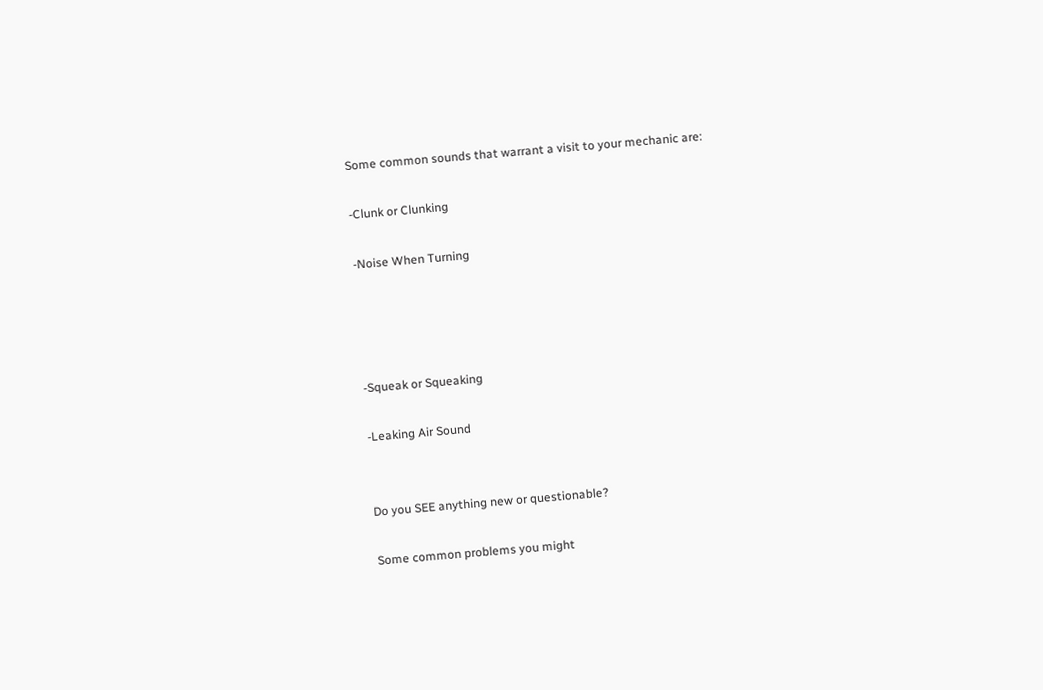Some common sounds that warrant a visit to your mechanic are:

-Clunk or Clunking

-Noise When Turning




-Squeak or Squeaking

-Leaking Air Sound


Do you SEE anything new or questionable?

Some common problems you might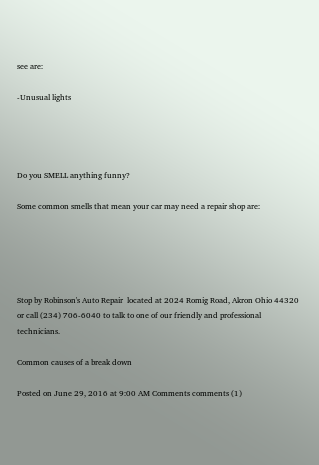see are:

-Unusual lights




Do you SMELL anything funny?

Some common smells that mean your car may need a repair shop are:





Stop by Robinson's Auto Repair  located at 2024 Romig Road, Akron Ohio 44320 or call (234) 706-6040 to talk to one of our friendly and professional technicians.

Common causes of a break down

Posted on June 29, 2016 at 9:00 AM Comments comments (1)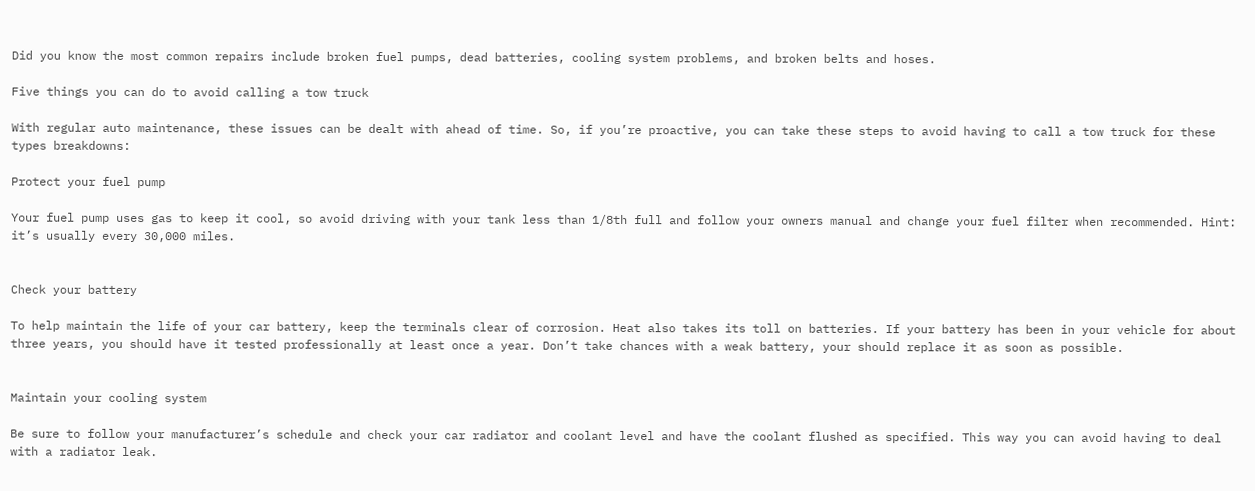Did you know the most common repairs include broken fuel pumps, dead batteries, cooling system problems, and broken belts and hoses.

Five things you can do to avoid calling a tow truck

With regular auto maintenance, these issues can be dealt with ahead of time. So, if you’re proactive, you can take these steps to avoid having to call a tow truck for these types breakdowns:

Protect your fuel pump

Your fuel pump uses gas to keep it cool, so avoid driving with your tank less than 1/8th full and follow your owners manual and change your fuel filter when recommended. Hint: it’s usually every 30,000 miles.


Check your battery

To help maintain the life of your car battery, keep the terminals clear of corrosion. Heat also takes its toll on batteries. If your battery has been in your vehicle for about three years, you should have it tested professionally at least once a year. Don’t take chances with a weak battery, your should replace it as soon as possible.


Maintain your cooling system

Be sure to follow your manufacturer’s schedule and check your car radiator and coolant level and have the coolant flushed as specified. This way you can avoid having to deal with a radiator leak.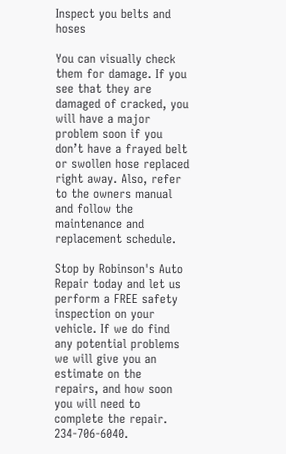Inspect you belts and hoses

You can visually check them for damage. If you see that they are damaged of cracked, you will have a major problem soon if you don’t have a frayed belt or swollen hose replaced right away. Also, refer to the owners manual and follow the maintenance and replacement schedule.

Stop by Robinson's Auto Repair today and let us perform a FREE safety inspection on your vehicle. If we do find any potential problems we will give you an estimate on the repairs, and how soon you will need to complete the repair. 234-706-6040.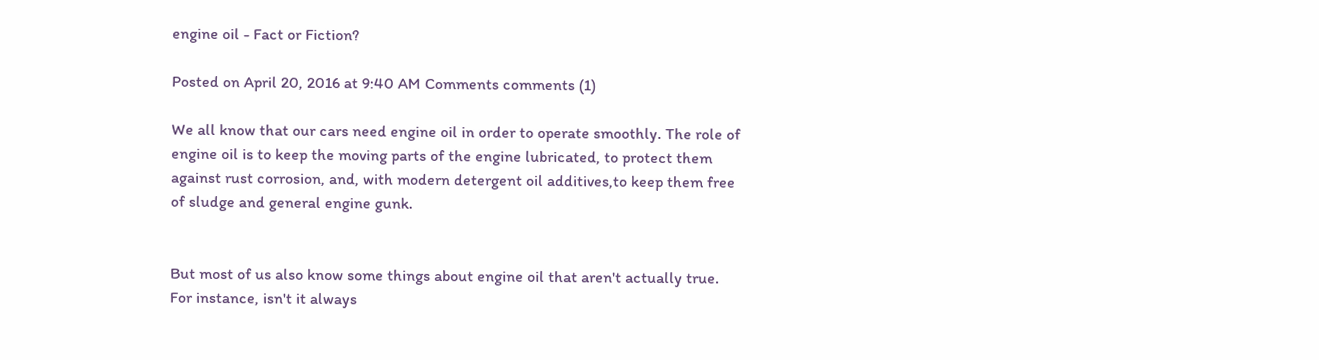engine oil - Fact or Fiction?

Posted on April 20, 2016 at 9:40 AM Comments comments (1)

We all know that our cars need engine oil in order to operate smoothly. The role of engine oil is to keep the moving parts of the engine lubricated, to protect them against rust corrosion, and, with modern detergent oil additives,to keep them free of sludge and general engine gunk.


But most of us also know some things about engine oil that aren't actually true. For instance, isn't it always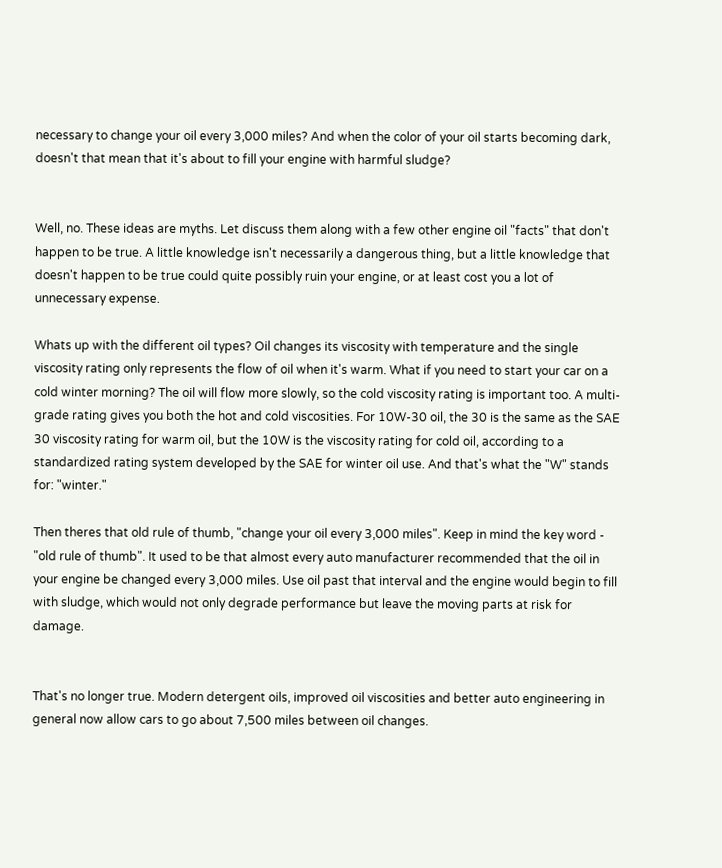necessary to change your oil every 3,000 miles? And when the color of your oil starts becoming dark, doesn't that mean that it's about to fill your engine with harmful sludge?


Well, no. These ideas are myths. Let discuss them along with a few other engine oil "facts" that don't happen to be true. A little knowledge isn't necessarily a dangerous thing, but a little knowledge that doesn't happen to be true could quite possibly ruin your engine, or at least cost you a lot of unnecessary expense.

Whats up with the different oil types? Oil changes its viscosity with temperature and the single viscosity rating only represents the flow of oil when it's warm. What if you need to start your car on a cold winter morning? The oil will flow more slowly, so the cold viscosity rating is important too. A multi-grade rating gives you both the hot and cold viscosities. For 10W-30 oil, the 30 is the same as the SAE 30 viscosity rating for warm oil, but the 10W is the viscosity rating for cold oil, according to a standardized rating system developed by the SAE for winter oil use. And that's what the "W" stands for: "winter."

Then theres that old rule of thumb, "change your oil every 3,000 miles". Keep in mind the key word - "old rule of thumb". It used to be that almost every auto manufacturer recommended that the oil in your engine be changed every 3,000 miles. Use oil past that interval and the engine would begin to fill with sludge, which would not only degrade performance but leave the moving parts at risk for damage.


That's no longer true. Modern detergent oils, improved oil viscosities and better auto engineering in general now allow cars to go about 7,500 miles between oil changes.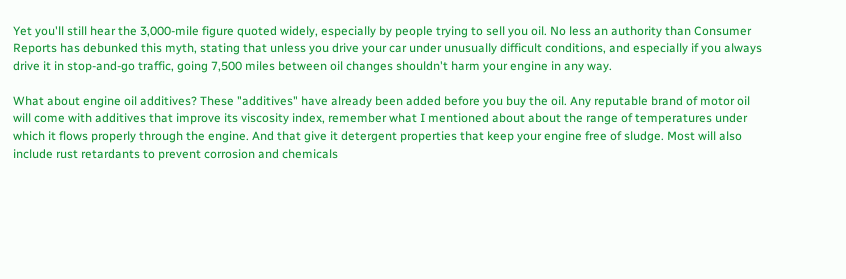Yet you'll still hear the 3,000-mile figure quoted widely, especially by people trying to sell you oil. No less an authority than Consumer Reports has debunked this myth, stating that unless you drive your car under unusually difficult conditions, and especially if you always drive it in stop-and-go traffic, going 7,500 miles between oil changes shouldn't harm your engine in any way.

What about engine oil additives? These "additives" have already been added before you buy the oil. Any reputable brand of motor oil will come with additives that improve its viscosity index, remember what I mentioned about about the range of temperatures under which it flows properly through the engine. And that give it detergent properties that keep your engine free of sludge. Most will also include rust retardants to prevent corrosion and chemicals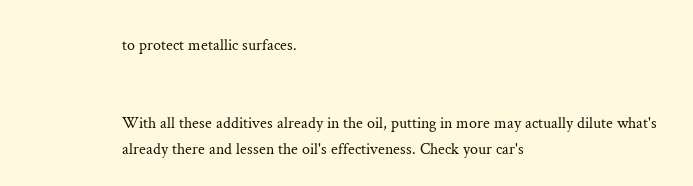to protect metallic surfaces.


With all these additives already in the oil, putting in more may actually dilute what's already there and lessen the oil's effectiveness. Check your car's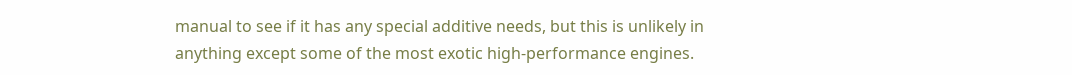manual to see if it has any special additive needs, but this is unlikely in anything except some of the most exotic high-performance engines.